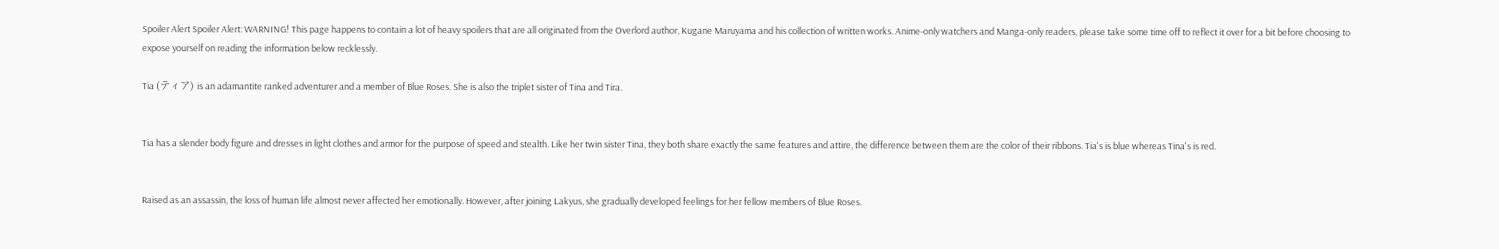Spoiler Alert Spoiler Alert: WARNING! This page happens to contain a lot of heavy spoilers that are all originated from the Overlord author, Kugane Maruyama and his collection of written works. Anime-only watchers and Manga-only readers, please take some time off to reflect it over for a bit before choosing to expose yourself on reading the information below recklessly.

Tia (ティア) is an adamantite ranked adventurer and a member of Blue Roses. She is also the triplet sister of Tina and Tira.


Tia has a slender body figure and dresses in light clothes and armor for the purpose of speed and stealth. Like her twin sister Tina, they both share exactly the same features and attire, the difference between them are the color of their ribbons. Tia's is blue whereas Tina's is red.


Raised as an assassin, the loss of human life almost never affected her emotionally. However, after joining Lakyus, she gradually developed feelings for her fellow members of Blue Roses.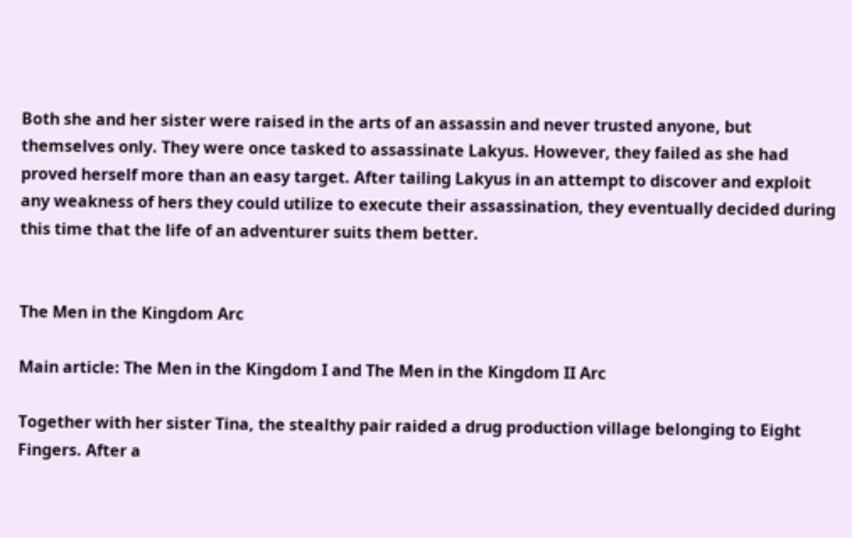Both she and her sister were raised in the arts of an assassin and never trusted anyone, but themselves only. They were once tasked to assassinate Lakyus. However, they failed as she had proved herself more than an easy target. After tailing Lakyus in an attempt to discover and exploit any weakness of hers they could utilize to execute their assassination, they eventually decided during this time that the life of an adventurer suits them better.


The Men in the Kingdom Arc

Main article: The Men in the Kingdom I and The Men in the Kingdom II Arc

Together with her sister Tina, the stealthy pair raided a drug production village belonging to Eight Fingers. After a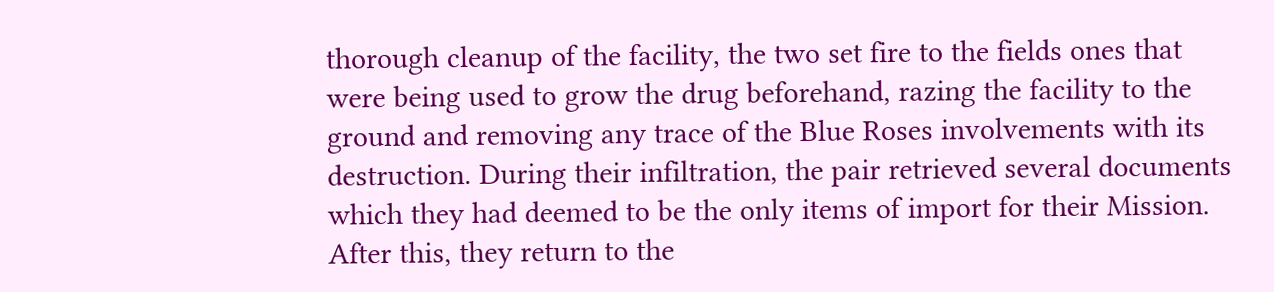thorough cleanup of the facility, the two set fire to the fields ones that were being used to grow the drug beforehand, razing the facility to the ground and removing any trace of the Blue Roses involvements with its destruction. During their infiltration, the pair retrieved several documents which they had deemed to be the only items of import for their Mission. After this, they return to the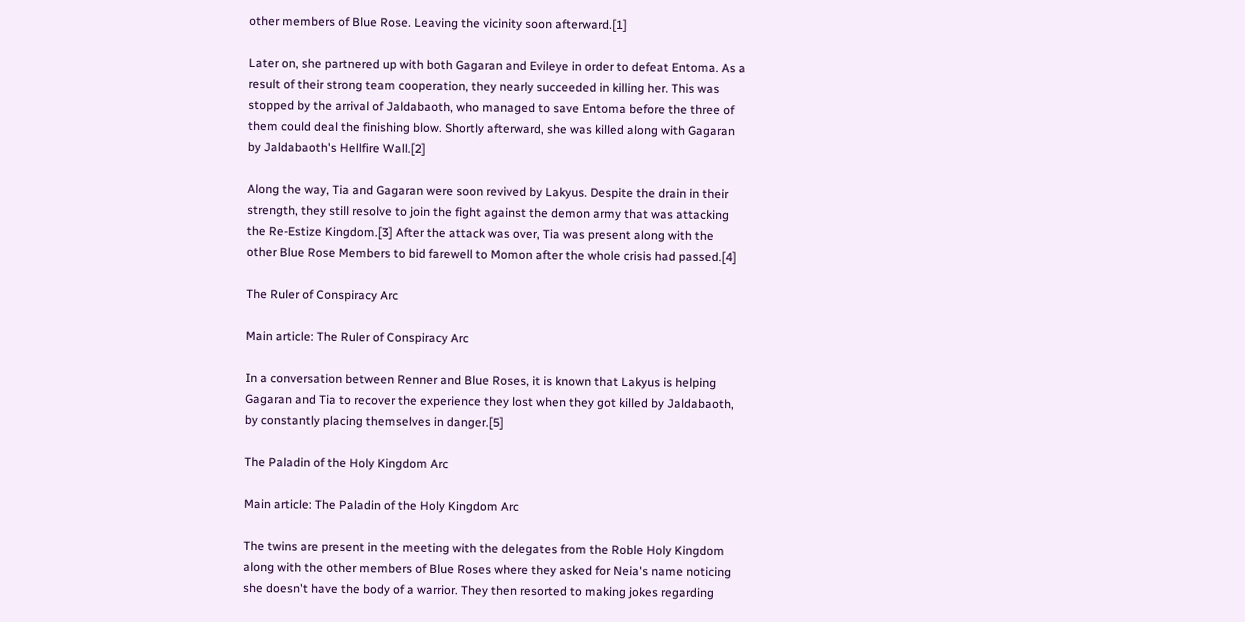other members of Blue Rose. Leaving the vicinity soon afterward.[1]

Later on, she partnered up with both Gagaran and Evileye in order to defeat Entoma. As a result of their strong team cooperation, they nearly succeeded in killing her. This was stopped by the arrival of Jaldabaoth, who managed to save Entoma before the three of them could deal the finishing blow. Shortly afterward, she was killed along with Gagaran by Jaldabaoth's Hellfire Wall.[2]

Along the way, Tia and Gagaran were soon revived by Lakyus. Despite the drain in their strength, they still resolve to join the fight against the demon army that was attacking the Re-Estize Kingdom.[3] After the attack was over, Tia was present along with the other Blue Rose Members to bid farewell to Momon after the whole crisis had passed.[4]

The Ruler of Conspiracy Arc

Main article: The Ruler of Conspiracy Arc

In a conversation between Renner and Blue Roses, it is known that Lakyus is helping Gagaran and Tia to recover the experience they lost when they got killed by Jaldabaoth, by constantly placing themselves in danger.[5]

The Paladin of the Holy Kingdom Arc

Main article: The Paladin of the Holy Kingdom Arc

The twins are present in the meeting with the delegates from the Roble Holy Kingdom along with the other members of Blue Roses where they asked for Neia's name noticing she doesn't have the body of a warrior. They then resorted to making jokes regarding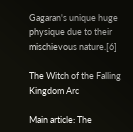Gagaran's unique huge physique due to their mischievous nature.[6]

The Witch of the Falling Kingdom Arc

Main article: The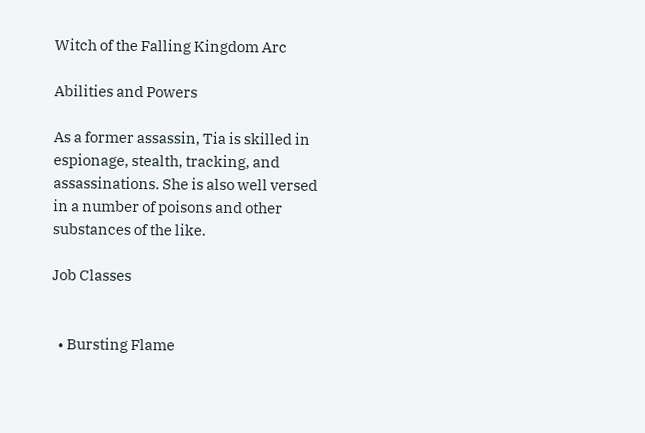Witch of the Falling Kingdom Arc

Abilities and Powers

As a former assassin, Tia is skilled in espionage, stealth, tracking, and assassinations. She is also well versed in a number of poisons and other substances of the like.

Job Classes


  • Bursting Flame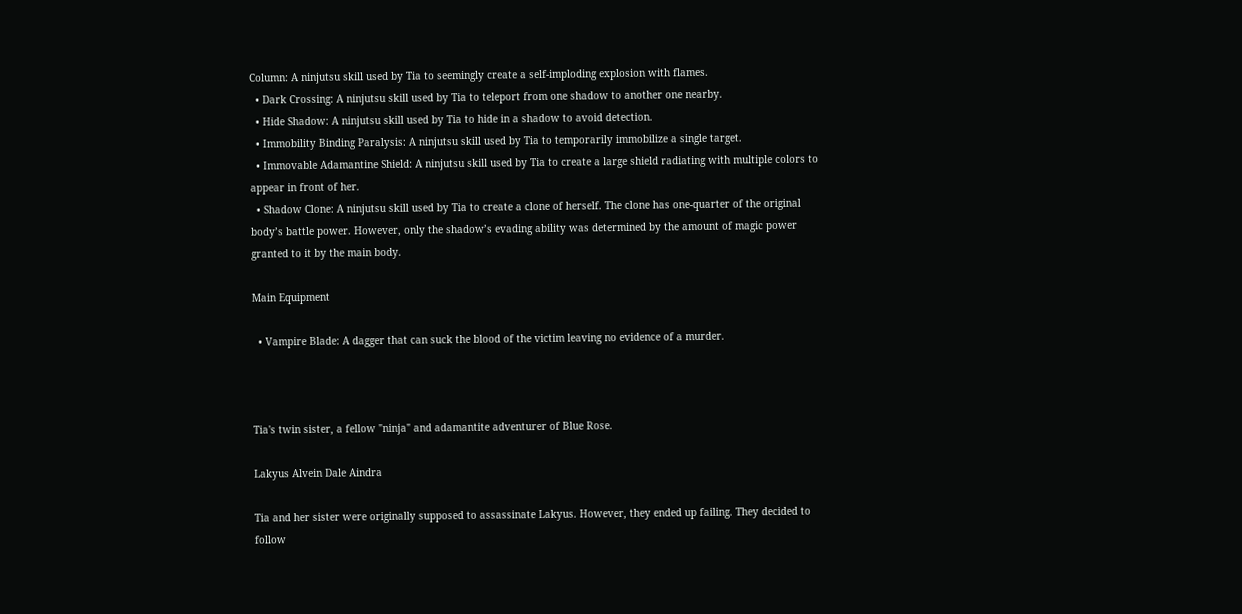Column: A ninjutsu skill used by Tia to seemingly create a self-imploding explosion with flames.
  • Dark Crossing: A ninjutsu skill used by Tia to teleport from one shadow to another one nearby.
  • Hide Shadow: A ninjutsu skill used by Tia to hide in a shadow to avoid detection.
  • Immobility Binding Paralysis: A ninjutsu skill used by Tia to temporarily immobilize a single target.
  • Immovable Adamantine Shield: A ninjutsu skill used by Tia to create a large shield radiating with multiple colors to appear in front of her.
  • Shadow Clone: A ninjutsu skill used by Tia to create a clone of herself. The clone has one-quarter of the original body’s battle power. However, only the shadow’s evading ability was determined by the amount of magic power granted to it by the main body.

Main Equipment

  • Vampire Blade: A dagger that can suck the blood of the victim leaving no evidence of a murder.



Tia's twin sister, a fellow "ninja" and adamantite adventurer of Blue Rose.

Lakyus Alvein Dale Aindra

Tia and her sister were originally supposed to assassinate Lakyus. However, they ended up failing. They decided to follow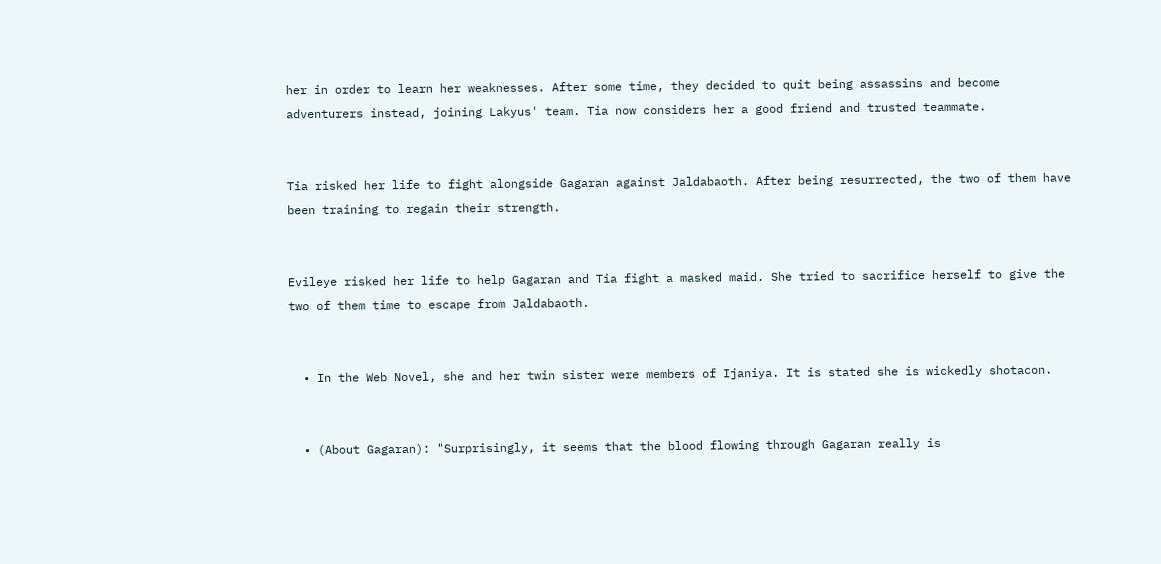her in order to learn her weaknesses. After some time, they decided to quit being assassins and become adventurers instead, joining Lakyus' team. Tia now considers her a good friend and trusted teammate.


Tia risked her life to fight alongside Gagaran against Jaldabaoth. After being resurrected, the two of them have been training to regain their strength.


Evileye risked her life to help Gagaran and Tia fight a masked maid. She tried to sacrifice herself to give the two of them time to escape from Jaldabaoth.


  • In the Web Novel, she and her twin sister were members of Ijaniya. It is stated she is wickedly shotacon.


  • (About Gagaran): "Surprisingly, it seems that the blood flowing through Gagaran really is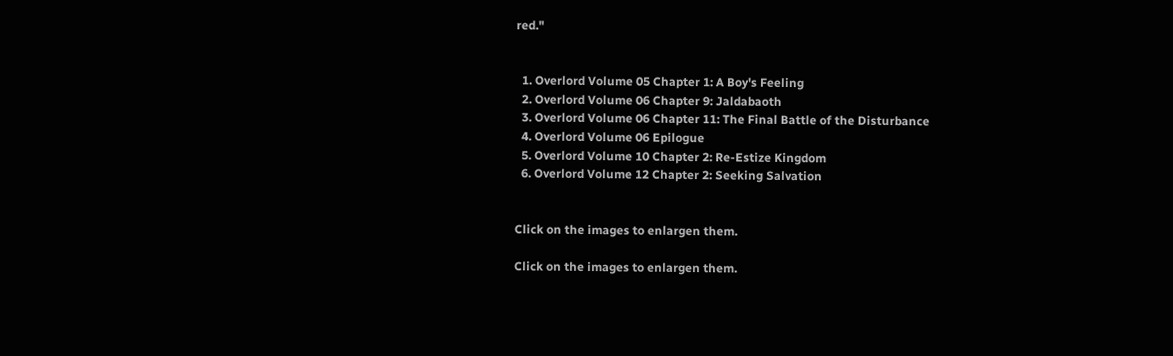red."


  1. Overlord Volume 05 Chapter 1: A Boy's Feeling
  2. Overlord Volume 06 Chapter 9: Jaldabaoth
  3. Overlord Volume 06 Chapter 11: The Final Battle of the Disturbance
  4. Overlord Volume 06 Epilogue
  5. Overlord Volume 10 Chapter 2: Re-Estize Kingdom
  6. Overlord Volume 12 Chapter 2: Seeking Salvation


Click on the images to enlargen them.

Click on the images to enlargen them.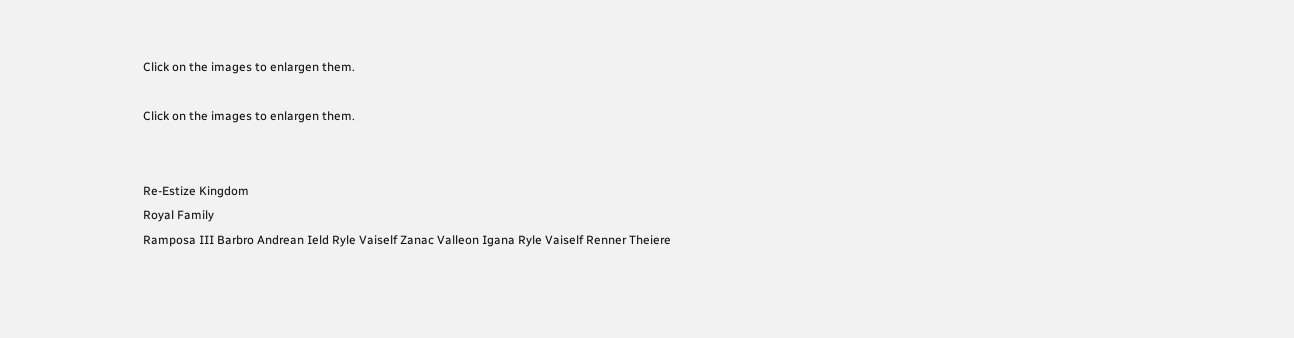Click on the images to enlargen them.

Click on the images to enlargen them.


Re-Estize Kingdom
Royal Family
Ramposa III Barbro Andrean Ield Ryle Vaiself Zanac Valleon Igana Ryle Vaiself Renner Theiere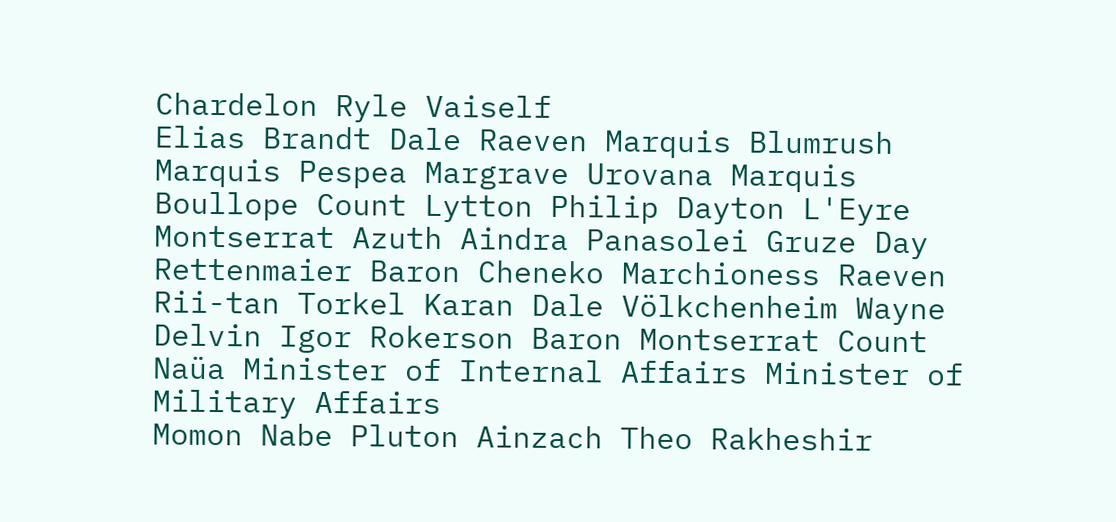Chardelon Ryle Vaiself
Elias Brandt Dale Raeven Marquis Blumrush Marquis Pespea Margrave Urovana Marquis Boullope Count Lytton Philip Dayton L'Eyre Montserrat Azuth Aindra Panasolei Gruze Day Rettenmaier Baron Cheneko Marchioness Raeven Rii-tan Torkel Karan Dale Völkchenheim Wayne Delvin Igor Rokerson Baron Montserrat Count Naüa Minister of Internal Affairs Minister of Military Affairs
Momon Nabe Pluton Ainzach Theo Rakheshir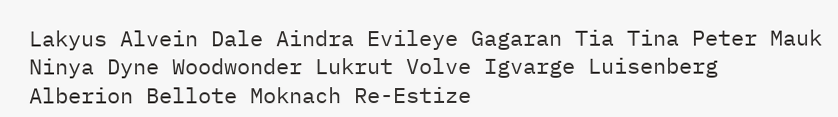Lakyus Alvein Dale Aindra Evileye Gagaran Tia Tina Peter Mauk Ninya Dyne Woodwonder Lukrut Volve Igvarge Luisenberg Alberion Bellote Moknach Re-Estize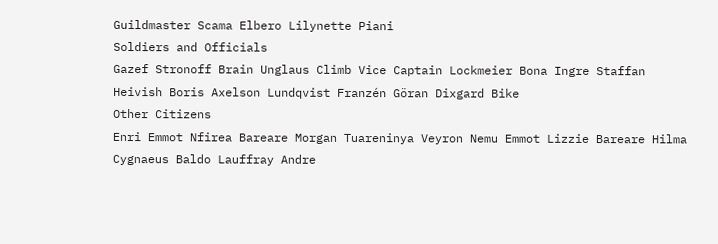Guildmaster Scama Elbero Lilynette Piani
Soldiers and Officials
Gazef Stronoff Brain Unglaus Climb Vice Captain Lockmeier Bona Ingre Staffan Heivish Boris Axelson Lundqvist Franzén Göran Dixgard Bike
Other Citizens
Enri Emmot Nfirea Bareare Morgan Tuareninya Veyron Nemu Emmot Lizzie Bareare Hilma Cygnaeus Baldo Lauffray Andre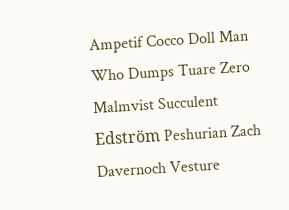Ampetif Cocco Doll Man Who Dumps Tuare Zero Malmvist Succulent Edström Peshurian Zach Davernoch Vesture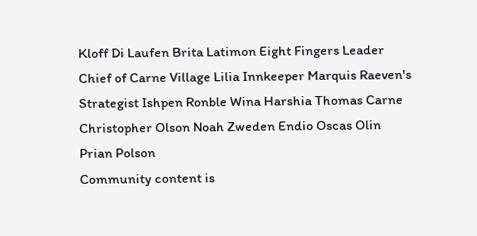Kloff Di Laufen Brita Latimon Eight Fingers Leader Chief of Carne Village Lilia Innkeeper Marquis Raeven's Strategist Ishpen Ronble Wina Harshia Thomas Carne Christopher Olson Noah Zweden Endio Oscas Olin Prian Polson
Community content is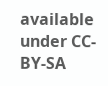available under CC-BY-SA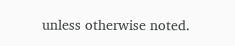unless otherwise noted.